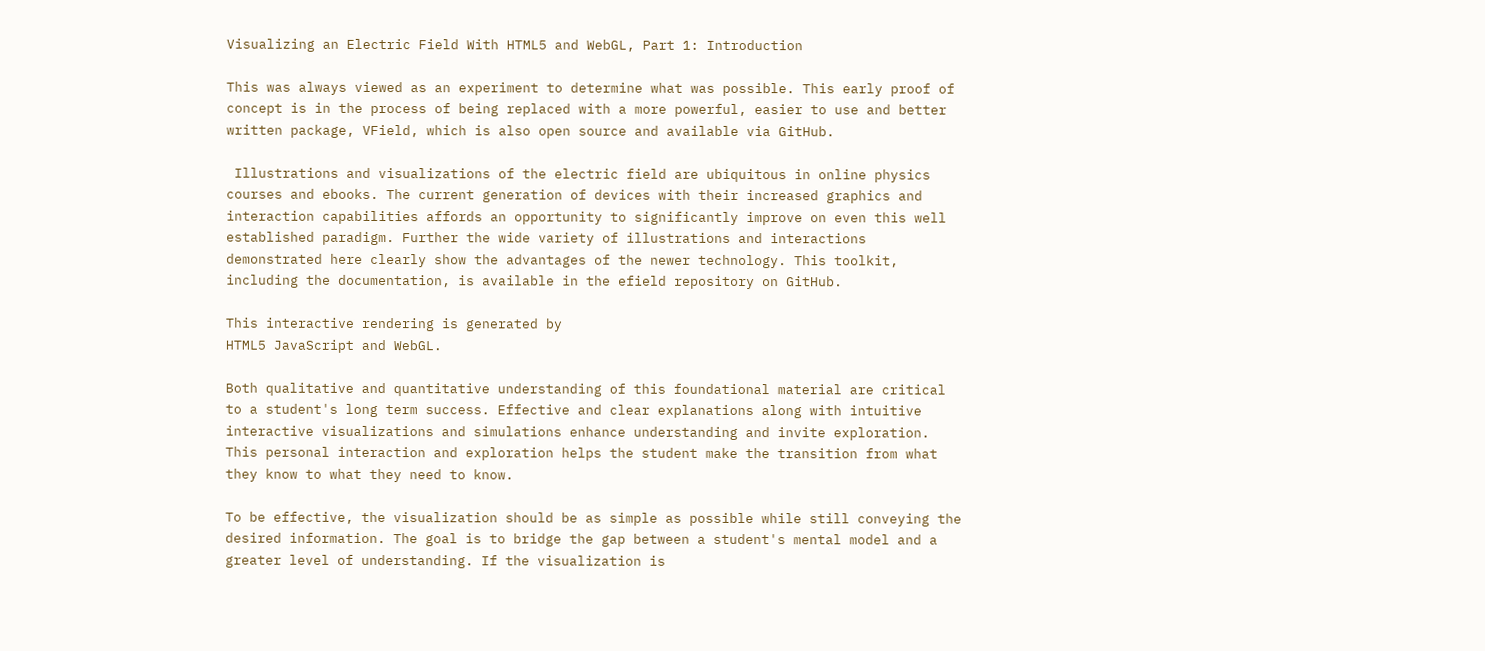Visualizing an Electric Field With HTML5 and WebGL, Part 1: Introduction

This was always viewed as an experiment to determine what was possible. This early proof of concept is in the process of being replaced with a more powerful, easier to use and better written package, VField, which is also open source and available via GitHub.

 Illustrations and visualizations of the electric field are ubiquitous in online physics courses and ebooks. The current generation of devices with their increased graphics and interaction capabilities affords an opportunity to significantly improve on even this well established paradigm. Further the wide variety of illustrations and interactions demonstrated here clearly show the advantages of the newer technology. This toolkit, including the documentation, is available in the efield repository on GitHub.

This interactive rendering is generated by
HTML5 JavaScript and WebGL.

Both qualitative and quantitative understanding of this foundational material are critical to a student's long term success. Effective and clear explanations along with intuitive interactive visualizations and simulations enhance understanding and invite exploration. This personal interaction and exploration helps the student make the transition from what they know to what they need to know.

To be effective, the visualization should be as simple as possible while still conveying the desired information. The goal is to bridge the gap between a student's mental model and a greater level of understanding. If the visualization is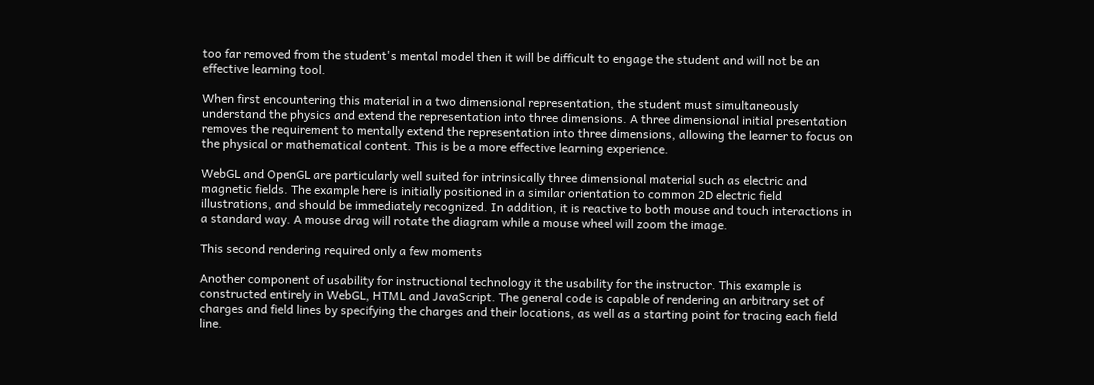too far removed from the student's mental model then it will be difficult to engage the student and will not be an effective learning tool.

When first encountering this material in a two dimensional representation, the student must simultaneously understand the physics and extend the representation into three dimensions. A three dimensional initial presentation removes the requirement to mentally extend the representation into three dimensions, allowing the learner to focus on the physical or mathematical content. This is be a more effective learning experience.

WebGL and OpenGL are particularly well suited for intrinsically three dimensional material such as electric and magnetic fields. The example here is initially positioned in a similar orientation to common 2D electric field illustrations, and should be immediately recognized. In addition, it is reactive to both mouse and touch interactions in a standard way. A mouse drag will rotate the diagram while a mouse wheel will zoom the image.

This second rendering required only a few moments

Another component of usability for instructional technology it the usability for the instructor. This example is constructed entirely in WebGL, HTML and JavaScript. The general code is capable of rendering an arbitrary set of charges and field lines by specifying the charges and their locations, as well as a starting point for tracing each field line.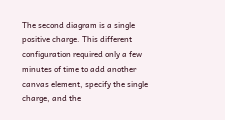The second diagram is a single positive charge. This different configuration required only a few minutes of time to add another canvas element, specify the single charge, and the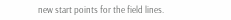new start points for the field lines.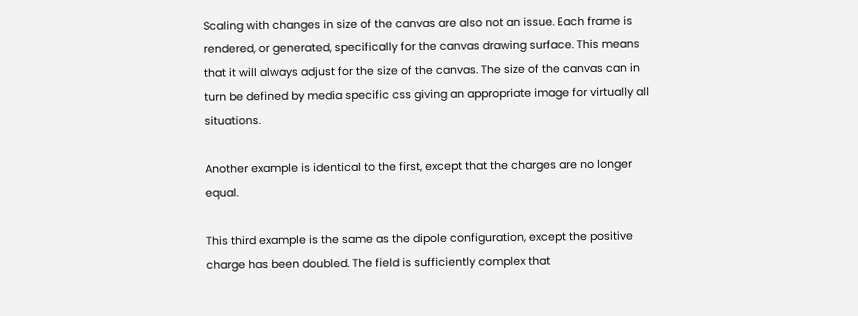Scaling with changes in size of the canvas are also not an issue. Each frame is rendered, or generated, specifically for the canvas drawing surface. This means that it will always adjust for the size of the canvas. The size of the canvas can in turn be defined by media specific css giving an appropriate image for virtually all situations.

Another example is identical to the first, except that the charges are no longer equal.

This third example is the same as the dipole configuration, except the positive charge has been doubled. The field is sufficiently complex that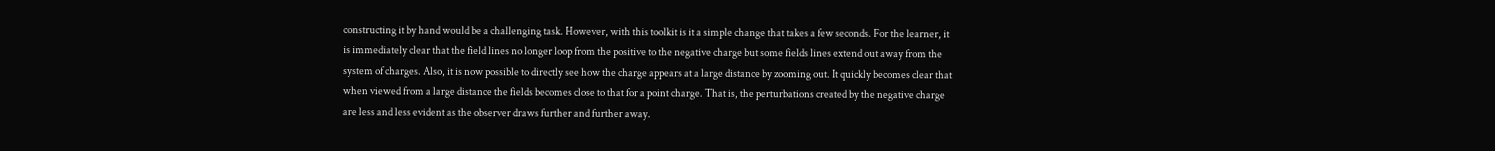constructing it by hand would be a challenging task. However, with this toolkit is it a simple change that takes a few seconds. For the learner, it is immediately clear that the field lines no longer loop from the positive to the negative charge but some fields lines extend out away from the system of charges. Also, it is now possible to directly see how the charge appears at a large distance by zooming out. It quickly becomes clear that when viewed from a large distance the fields becomes close to that for a point charge. That is, the perturbations created by the negative charge are less and less evident as the observer draws further and further away.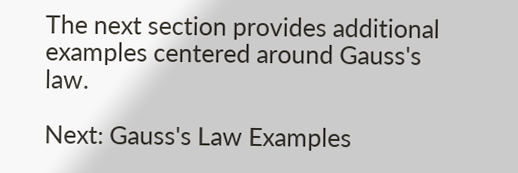The next section provides additional examples centered around Gauss's law.

Next: Gauss's Law Examples